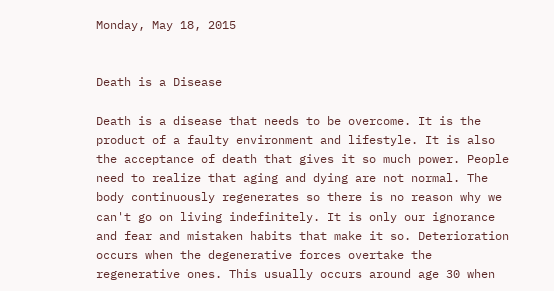Monday, May 18, 2015


Death is a Disease

Death is a disease that needs to be overcome. It is the product of a faulty environment and lifestyle. It is also the acceptance of death that gives it so much power. People need to realize that aging and dying are not normal. The body continuously regenerates so there is no reason why we can't go on living indefinitely. It is only our ignorance and fear and mistaken habits that make it so. Deterioration occurs when the degenerative forces overtake the regenerative ones. This usually occurs around age 30 when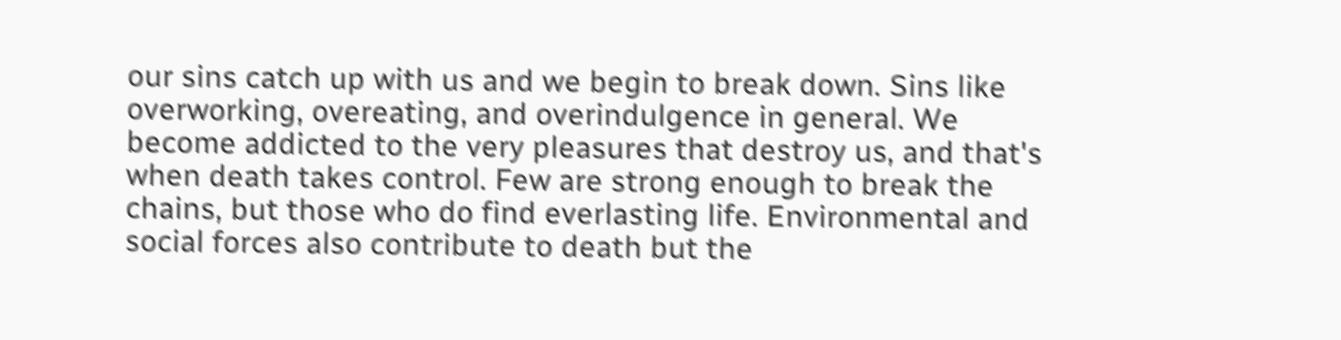our sins catch up with us and we begin to break down. Sins like overworking, overeating, and overindulgence in general. We become addicted to the very pleasures that destroy us, and that's when death takes control. Few are strong enough to break the chains, but those who do find everlasting life. Environmental and social forces also contribute to death but the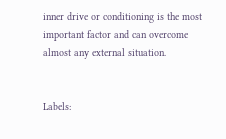inner drive or conditioning is the most important factor and can overcome almost any external situation.


Labels: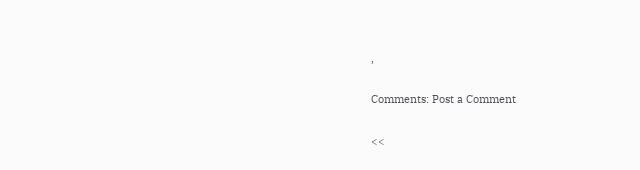,

Comments: Post a Comment

<<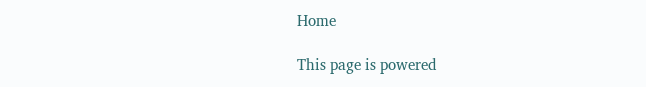Home

This page is powered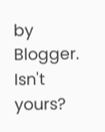by Blogger. Isn't yours?